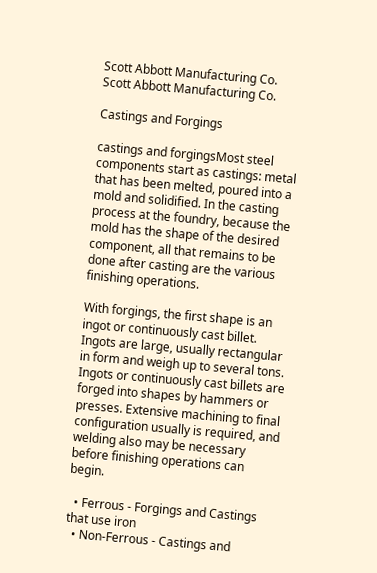Scott Abbott Manufacturing Co.
Scott Abbott Manufacturing Co.

Castings and Forgings

castings and forgingsMost steel components start as castings: metal that has been melted, poured into a mold and solidified. In the casting process at the foundry, because the mold has the shape of the desired component, all that remains to be done after casting are the various finishing operations.

With forgings, the first shape is an ingot or continuously cast billet. Ingots are large, usually rectangular in form and weigh up to several tons. Ingots or continuously cast billets are forged into shapes by hammers or presses. Extensive machining to final configuration usually is required, and welding also may be necessary before finishing operations can begin.

  • Ferrous - Forgings and Castings that use iron
  • Non-Ferrous - Castings and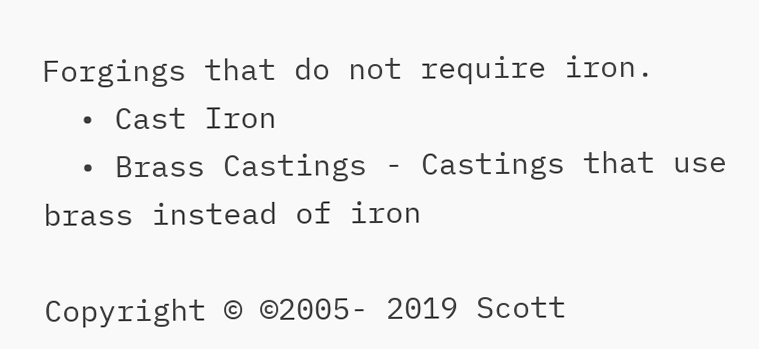Forgings that do not require iron.
  • Cast Iron
  • Brass Castings - Castings that use brass instead of iron

Copyright © ©2005- 2019 Scott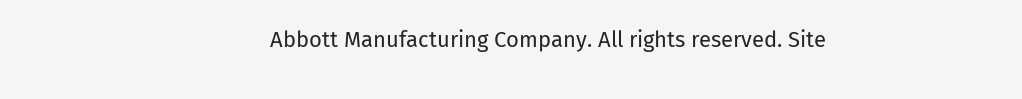Abbott Manufacturing Company. All rights reserved. Site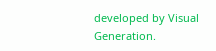developed by Visual Generation.